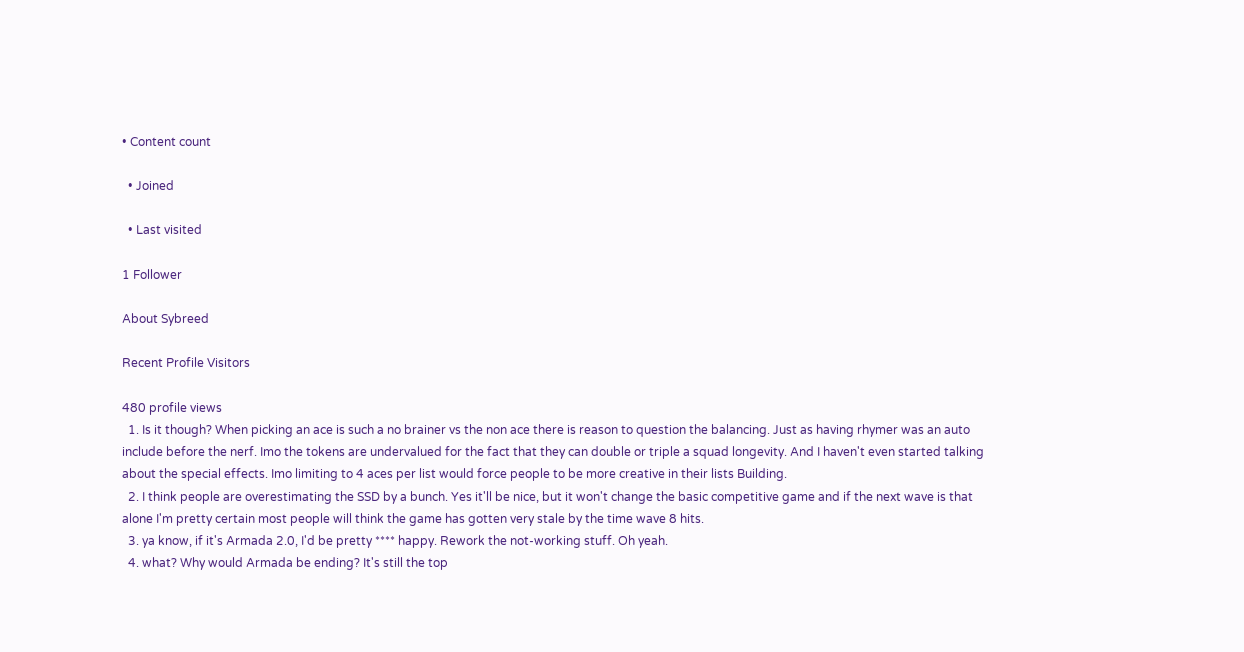• Content count

  • Joined

  • Last visited

1 Follower

About Sybreed

Recent Profile Visitors

480 profile views
  1. Is it though? When picking an ace is such a no brainer vs the non ace there is reason to question the balancing. Just as having rhymer was an auto include before the nerf. Imo the tokens are undervalued for the fact that they can double or triple a squad longevity. And I haven't even started talking about the special effects. Imo limiting to 4 aces per list would force people to be more creative in their lists Building.
  2. I think people are overestimating the SSD by a bunch. Yes it'll be nice, but it won't change the basic competitive game and if the next wave is that alone I'm pretty certain most people will think the game has gotten very stale by the time wave 8 hits.
  3. ya know, if it's Armada 2.0, I'd be pretty **** happy. Rework the not-working stuff. Oh yeah.
  4. what? Why would Armada be ending? It's still the top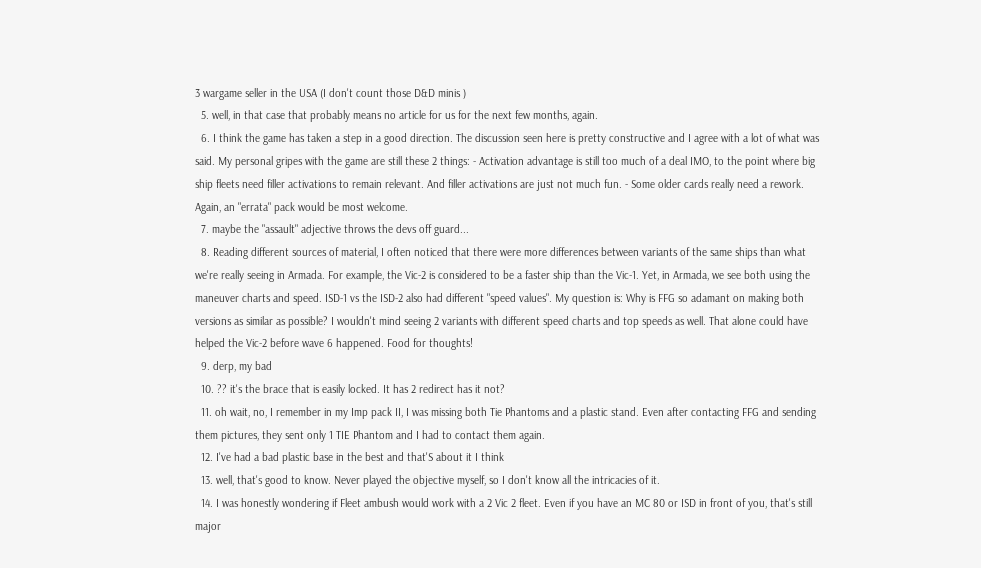3 wargame seller in the USA (I don't count those D&D minis )
  5. well, in that case that probably means no article for us for the next few months, again.
  6. I think the game has taken a step in a good direction. The discussion seen here is pretty constructive and I agree with a lot of what was said. My personal gripes with the game are still these 2 things: - Activation advantage is still too much of a deal IMO, to the point where big ship fleets need filler activations to remain relevant. And filler activations are just not much fun. - Some older cards really need a rework. Again, an "errata" pack would be most welcome.
  7. maybe the "assault" adjective throws the devs off guard...
  8. Reading different sources of material, I often noticed that there were more differences between variants of the same ships than what we're really seeing in Armada. For example, the Vic-2 is considered to be a faster ship than the Vic-1. Yet, in Armada, we see both using the maneuver charts and speed. ISD-1 vs the ISD-2 also had different "speed values". My question is: Why is FFG so adamant on making both versions as similar as possible? I wouldn't mind seeing 2 variants with different speed charts and top speeds as well. That alone could have helped the Vic-2 before wave 6 happened. Food for thoughts!
  9. derp, my bad
  10. ?? it's the brace that is easily locked. It has 2 redirect has it not?
  11. oh wait, no, I remember in my Imp pack II, I was missing both Tie Phantoms and a plastic stand. Even after contacting FFG and sending them pictures, they sent only 1 TIE Phantom and I had to contact them again.
  12. I've had a bad plastic base in the best and that'S about it I think
  13. well, that's good to know. Never played the objective myself, so I don't know all the intricacies of it.
  14. I was honestly wondering if Fleet ambush would work with a 2 Vic 2 fleet. Even if you have an MC 80 or ISD in front of you, that's still major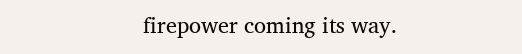firepower coming its way.